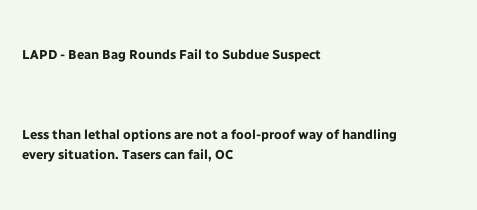LAPD - Bean Bag Rounds Fail to Subdue Suspect



Less than lethal options are not a fool-proof way of handling every situation. Tasers can fail, OC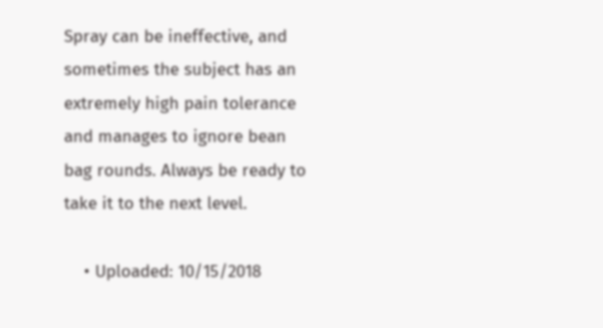Spray can be ineffective, and sometimes the subject has an extremely high pain tolerance and manages to ignore bean bag rounds. Always be ready to take it to the next level.

    • Uploaded: 10/15/2018